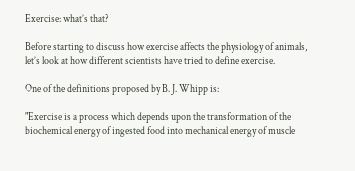Exercise: what’s that?

Before starting to discuss how exercise affects the physiology of animals, let’s look at how different scientists have tried to define exercise.

One of the definitions proposed by B. J. Whipp is:

"Exercise is a process which depends upon the transformation of the biochemical energy of ingested food into mechanical energy of muscle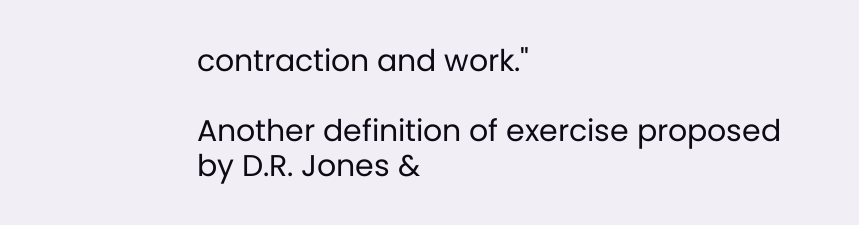contraction and work."

Another definition of exercise proposed by D.R. Jones &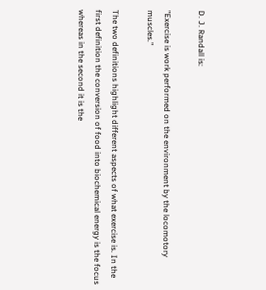D. J. Randall is:

"Exercise is work performed on the environment by the locomotory  muscles."

The two definitions highlight different aspects of what exercise is. In the first definition the conversion of food into biochemical energy is the focus whereas in the second it is the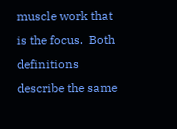muscle work that is the focus.  Both definitions describe the same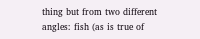thing but from two different angles: fish (as is true of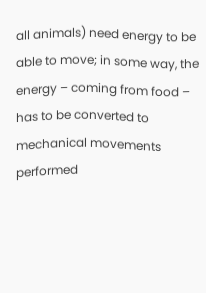all animals) need energy to be able to move; in some way, the energy – coming from food – has to be converted to mechanical movements performed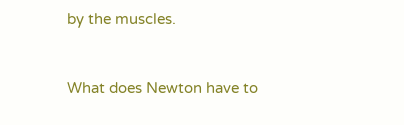by the muscles.


What does Newton have to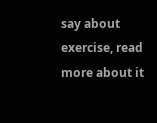say about exercise, read more about it